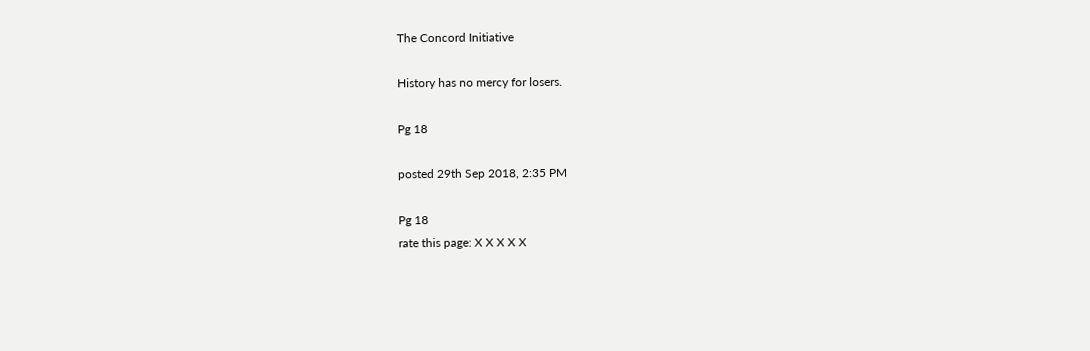The Concord Initiative

History has no mercy for losers.

Pg 18

posted 29th Sep 2018, 2:35 PM

Pg 18
rate this page: X X X X X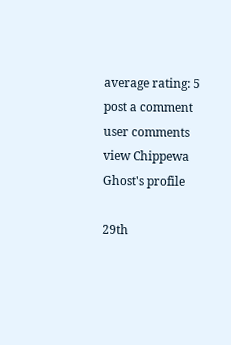average rating: 5
post a comment
user comments
view Chippewa Ghost's profile

29th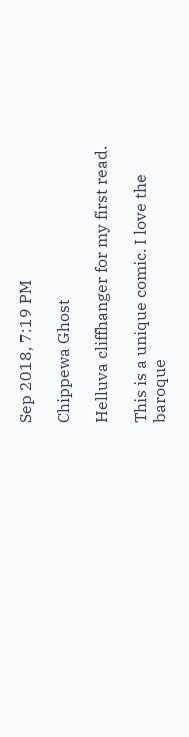Sep 2018, 7:19 PM

Chippewa Ghost

Helluva cliffhanger for my first read.

This is a unique comic. I love the baroque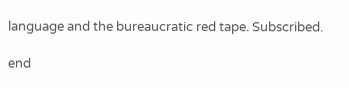language and the bureaucratic red tape. Subscribed.

end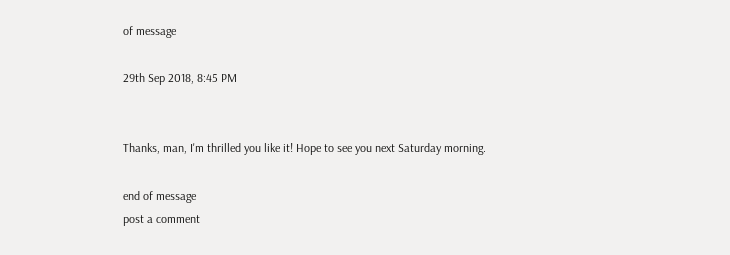of message

29th Sep 2018, 8:45 PM


Thanks, man, I'm thrilled you like it! Hope to see you next Saturday morning.

end of message
post a comment